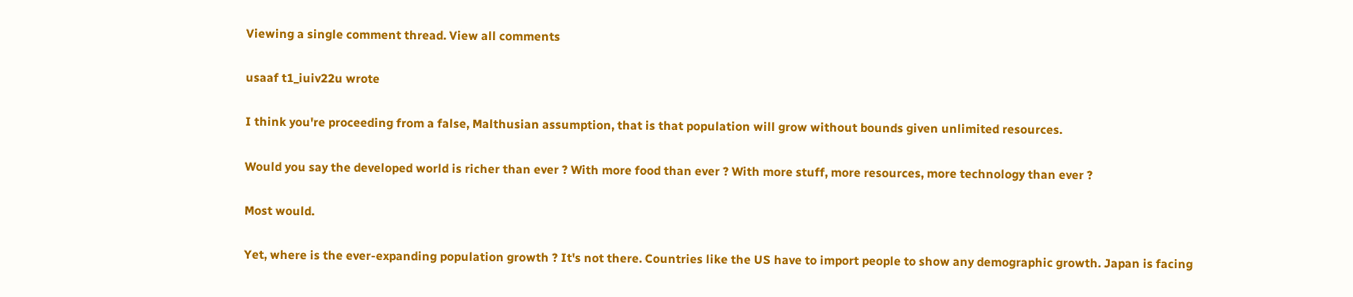Viewing a single comment thread. View all comments

usaaf t1_iuiv22u wrote

I think you're proceeding from a false, Malthusian assumption, that is that population will grow without bounds given unlimited resources.

Would you say the developed world is richer than ever ? With more food than ever ? With more stuff, more resources, more technology than ever ?

Most would.

Yet, where is the ever-expanding population growth ? It's not there. Countries like the US have to import people to show any demographic growth. Japan is facing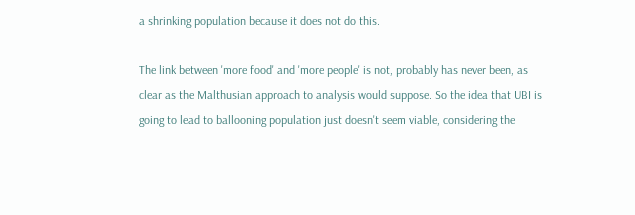a shrinking population because it does not do this.

The link between 'more food' and 'more people' is not, probably has never been, as clear as the Malthusian approach to analysis would suppose. So the idea that UBI is going to lead to ballooning population just doesn't seem viable, considering the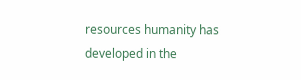resources humanity has developed in the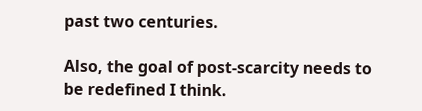past two centuries.

Also, the goal of post-scarcity needs to be redefined I think.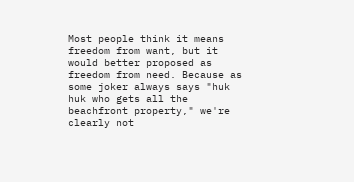Most people think it means freedom from want, but it would better proposed as freedom from need. Because as some joker always says "huk huk who gets all the beachfront property," we're clearly not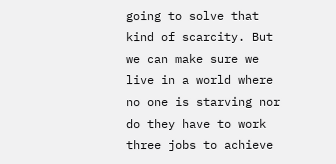going to solve that kind of scarcity. But we can make sure we live in a world where no one is starving nor do they have to work three jobs to achieve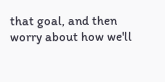that goal, and then worry about how we'll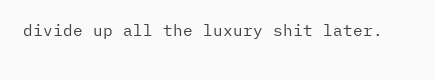divide up all the luxury shit later.